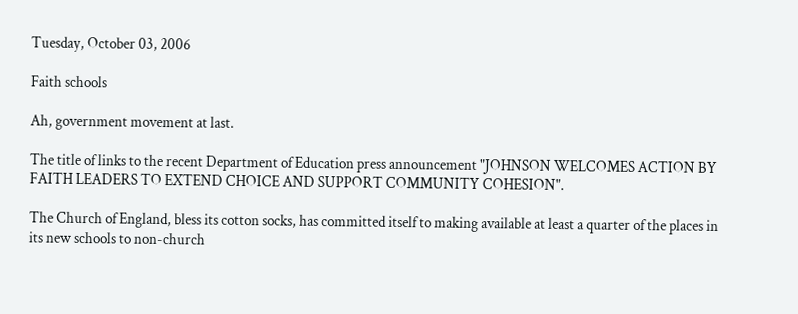Tuesday, October 03, 2006

Faith schools

Ah, government movement at last.

The title of links to the recent Department of Education press announcement "JOHNSON WELCOMES ACTION BY FAITH LEADERS TO EXTEND CHOICE AND SUPPORT COMMUNITY COHESION".

The Church of England, bless its cotton socks, has committed itself to making available at least a quarter of the places in its new schools to non-church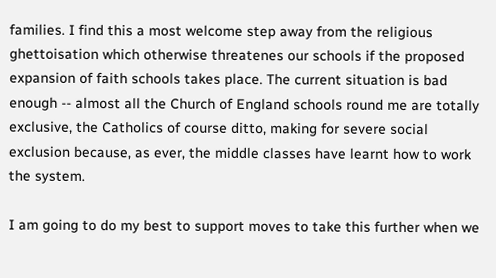families. I find this a most welcome step away from the religious ghettoisation which otherwise threatenes our schools if the proposed expansion of faith schools takes place. The current situation is bad enough -- almost all the Church of England schools round me are totally exclusive, the Catholics of course ditto, making for severe social exclusion because, as ever, the middle classes have learnt how to work the system.

I am going to do my best to support moves to take this further when we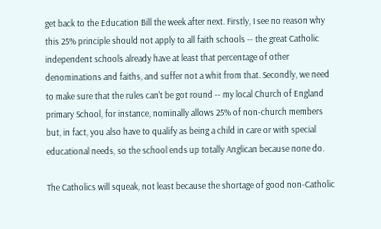get back to the Education Bill the week after next. Firstly, I see no reason why this 25% principle should not apply to all faith schools -- the great Catholic independent schools already have at least that percentage of other denominations and faiths, and suffer not a whit from that. Secondly, we need to make sure that the rules can't be got round -- my local Church of England primary School, for instance, nominally allows 25% of non-church members but, in fact, you also have to qualify as being a child in care or with special educational needs, so the school ends up totally Anglican because none do.

The Catholics will squeak, not least because the shortage of good non-Catholic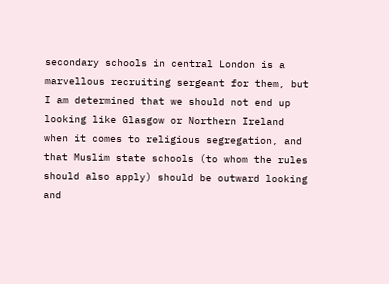secondary schools in central London is a marvellous recruiting sergeant for them, but I am determined that we should not end up looking like Glasgow or Northern Ireland when it comes to religious segregation, and that Muslim state schools (to whom the rules should also apply) should be outward looking and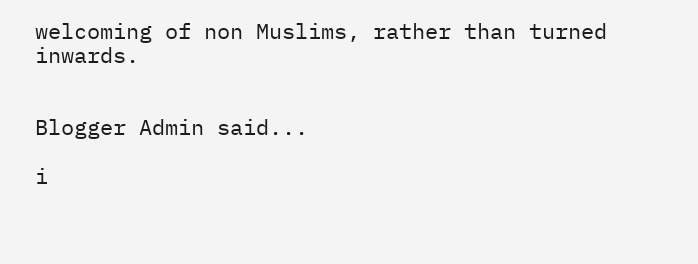welcoming of non Muslims, rather than turned inwards.


Blogger Admin said...

i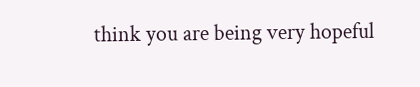think you are being very hopeful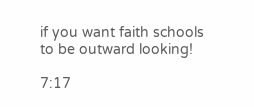if you want faith schools to be outward looking!

7:17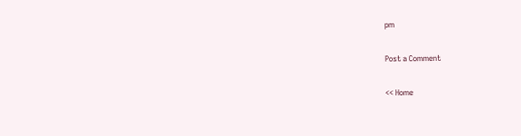pm

Post a Comment

<< Home